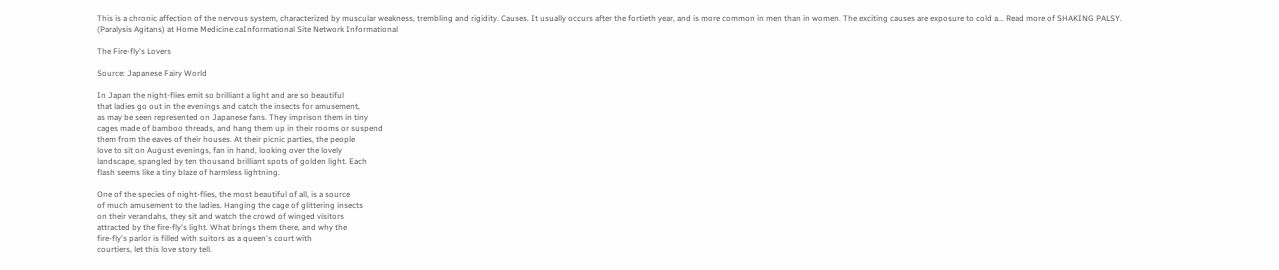This is a chronic affection of the nervous system, characterized by muscular weakness, trembling and rigidity. Causes. It usually occurs after the fortieth year, and is more common in men than in women. The exciting causes are exposure to cold a... Read more of SHAKING PALSY. (Paralysis Agitans) at Home Medicine.caInformational Site Network Informational

The Fire-fly's Lovers

Source: Japanese Fairy World

In Japan the night-flies emit so brilliant a light and are so beautiful
that ladies go out in the evenings and catch the insects for amusement,
as may be seen represented on Japanese fans. They imprison them in tiny
cages made of bamboo threads, and hang them up in their rooms or suspend
them from the eaves of their houses. At their picnic parties, the people
love to sit on August evenings, fan in hand, looking over the lovely
landscape, spangled by ten thousand brilliant spots of golden light. Each
flash seems like a tiny blaze of harmless lightning.

One of the species of night-flies, the most beautiful of all, is a source
of much amusement to the ladies. Hanging the cage of glittering insects
on their verandahs, they sit and watch the crowd of winged visitors
attracted by the fire-fly's light. What brings them there, and why the
fire-fly's parlor is filled with suitors as a queen's court with
courtiers, let this love story tell.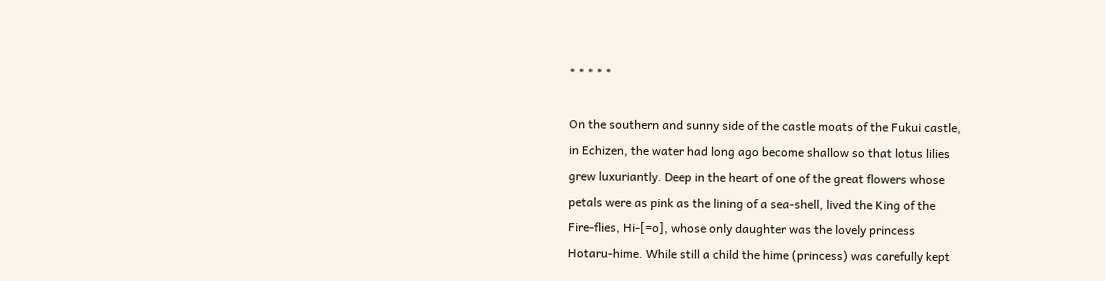* * * * *

On the southern and sunny side of the castle moats of the Fukui castle,
in Echizen, the water had long ago become shallow so that lotus lilies
grew luxuriantly. Deep in the heart of one of the great flowers whose
petals were as pink as the lining of a sea-shell, lived the King of the
Fire-flies, Hi-[=o], whose only daughter was the lovely princess
Hotaru-hime. While still a child the hime (princess) was carefully kept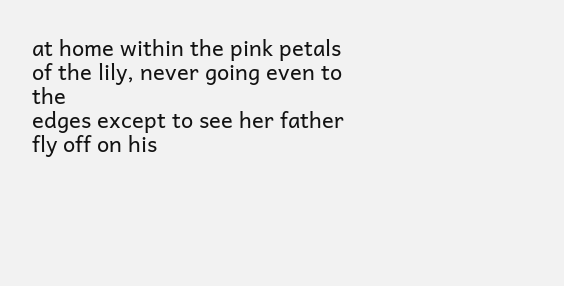at home within the pink petals of the lily, never going even to the
edges except to see her father fly off on his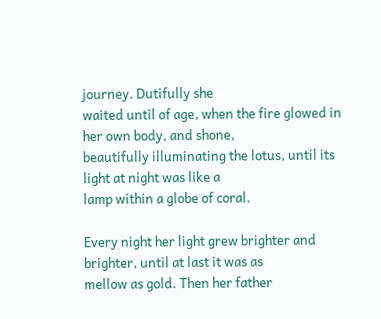journey. Dutifully she
waited until of age, when the fire glowed in her own body, and shone,
beautifully illuminating the lotus, until its light at night was like a
lamp within a globe of coral.

Every night her light grew brighter and brighter, until at last it was as
mellow as gold. Then her father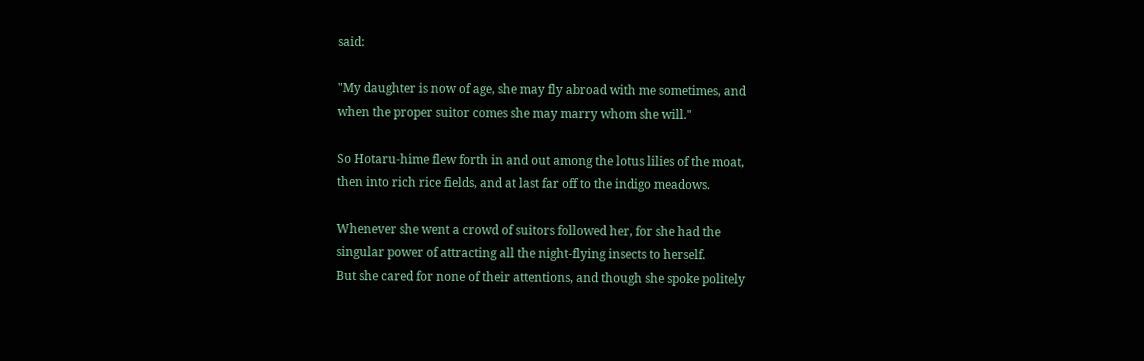said:

"My daughter is now of age, she may fly abroad with me sometimes, and
when the proper suitor comes she may marry whom she will."

So Hotaru-hime flew forth in and out among the lotus lilies of the moat,
then into rich rice fields, and at last far off to the indigo meadows.

Whenever she went a crowd of suitors followed her, for she had the
singular power of attracting all the night-flying insects to herself.
But she cared for none of their attentions, and though she spoke politely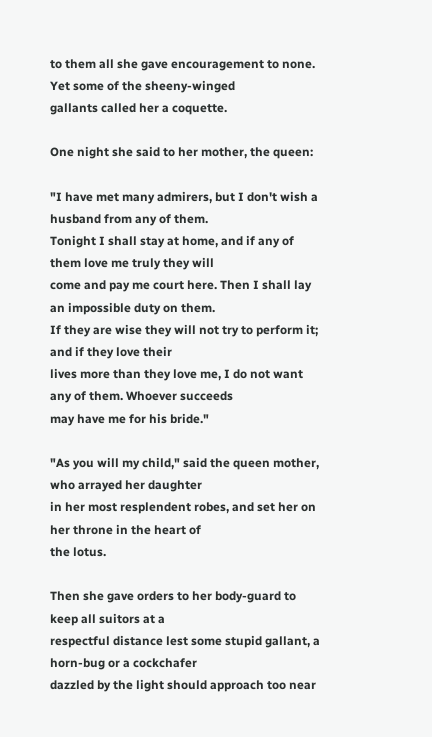to them all she gave encouragement to none. Yet some of the sheeny-winged
gallants called her a coquette.

One night she said to her mother, the queen:

"I have met many admirers, but I don't wish a husband from any of them.
Tonight I shall stay at home, and if any of them love me truly they will
come and pay me court here. Then I shall lay an impossible duty on them.
If they are wise they will not try to perform it; and if they love their
lives more than they love me, I do not want any of them. Whoever succeeds
may have me for his bride."

"As you will my child," said the queen mother, who arrayed her daughter
in her most resplendent robes, and set her on her throne in the heart of
the lotus.

Then she gave orders to her body-guard to keep all suitors at a
respectful distance lest some stupid gallant, a horn-bug or a cockchafer
dazzled by the light should approach too near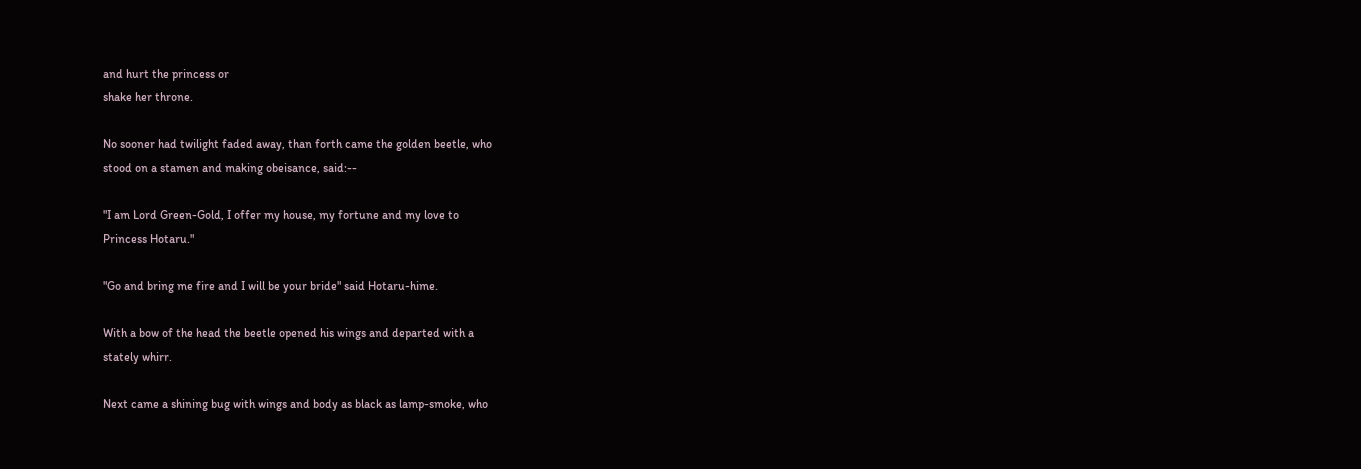and hurt the princess or
shake her throne.

No sooner had twilight faded away, than forth came the golden beetle, who
stood on a stamen and making obeisance, said:--

"I am Lord Green-Gold, I offer my house, my fortune and my love to
Princess Hotaru."

"Go and bring me fire and I will be your bride" said Hotaru-hime.

With a bow of the head the beetle opened his wings and departed with a
stately whirr.

Next came a shining bug with wings and body as black as lamp-smoke, who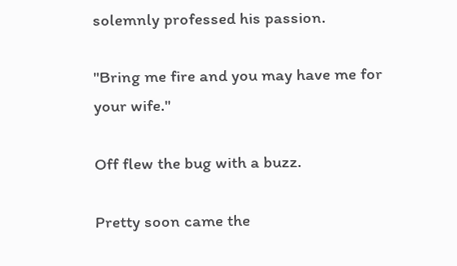solemnly professed his passion.

"Bring me fire and you may have me for your wife."

Off flew the bug with a buzz.

Pretty soon came the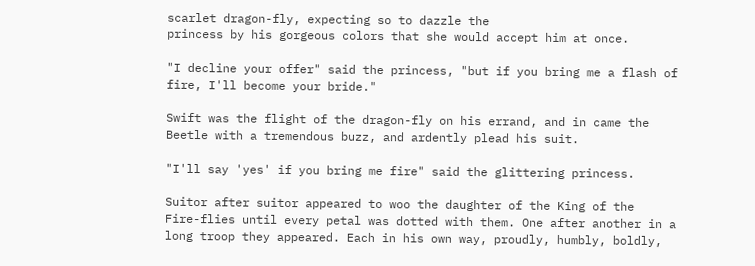scarlet dragon-fly, expecting so to dazzle the
princess by his gorgeous colors that she would accept him at once.

"I decline your offer" said the princess, "but if you bring me a flash of
fire, I'll become your bride."

Swift was the flight of the dragon-fly on his errand, and in came the
Beetle with a tremendous buzz, and ardently plead his suit.

"I'll say 'yes' if you bring me fire" said the glittering princess.

Suitor after suitor appeared to woo the daughter of the King of the
Fire-flies until every petal was dotted with them. One after another in a
long troop they appeared. Each in his own way, proudly, humbly, boldly,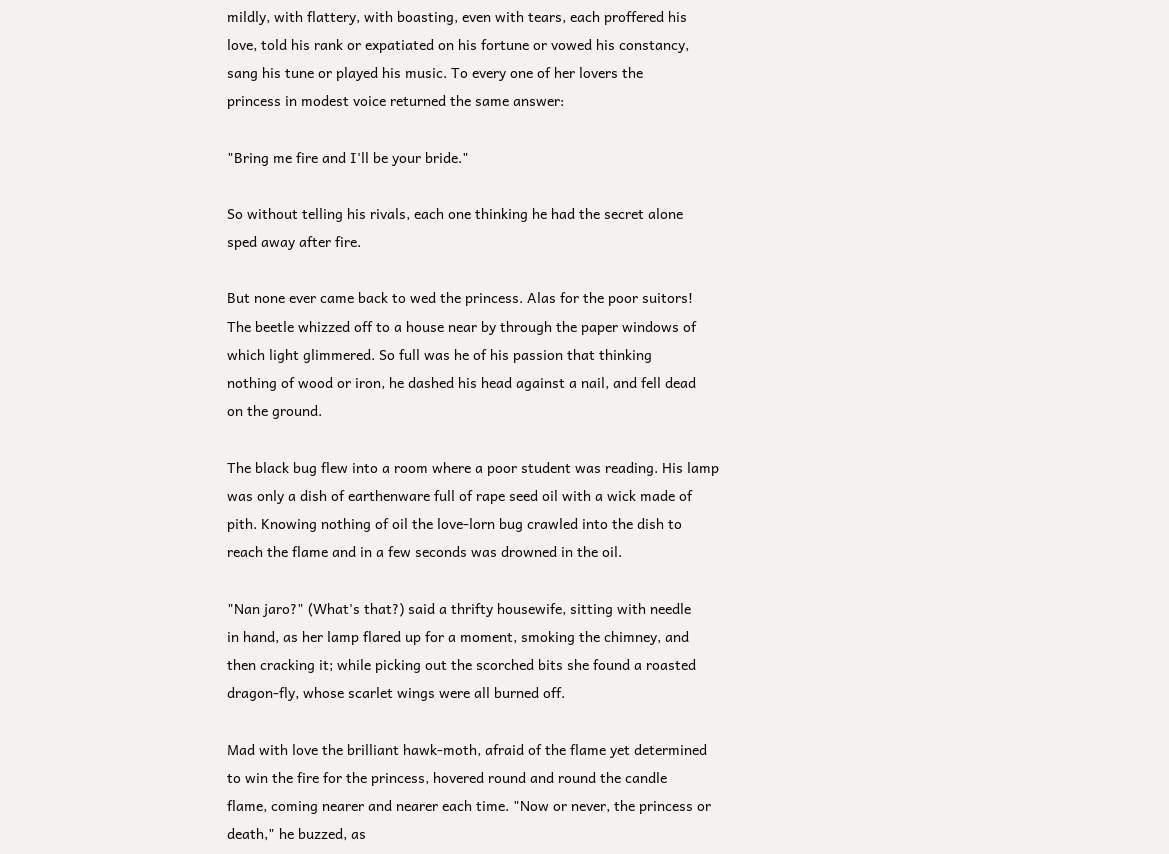mildly, with flattery, with boasting, even with tears, each proffered his
love, told his rank or expatiated on his fortune or vowed his constancy,
sang his tune or played his music. To every one of her lovers the
princess in modest voice returned the same answer:

"Bring me fire and I'll be your bride."

So without telling his rivals, each one thinking he had the secret alone
sped away after fire.

But none ever came back to wed the princess. Alas for the poor suitors!
The beetle whizzed off to a house near by through the paper windows of
which light glimmered. So full was he of his passion that thinking
nothing of wood or iron, he dashed his head against a nail, and fell dead
on the ground.

The black bug flew into a room where a poor student was reading. His lamp
was only a dish of earthenware full of rape seed oil with a wick made of
pith. Knowing nothing of oil the love-lorn bug crawled into the dish to
reach the flame and in a few seconds was drowned in the oil.

"Nan jaro?" (What's that?) said a thrifty housewife, sitting with needle
in hand, as her lamp flared up for a moment, smoking the chimney, and
then cracking it; while picking out the scorched bits she found a roasted
dragon-fly, whose scarlet wings were all burned off.

Mad with love the brilliant hawk-moth, afraid of the flame yet determined
to win the fire for the princess, hovered round and round the candle
flame, coming nearer and nearer each time. "Now or never, the princess or
death," he buzzed, as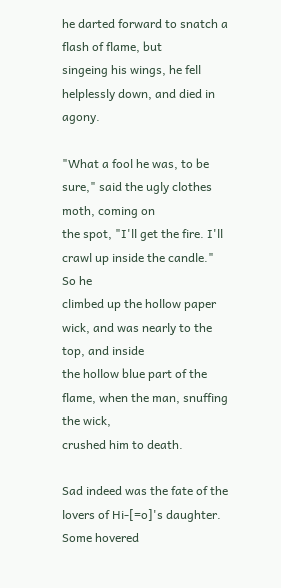he darted forward to snatch a flash of flame, but
singeing his wings, he fell helplessly down, and died in agony.

"What a fool he was, to be sure," said the ugly clothes moth, coming on
the spot, "I'll get the fire. I'll crawl up inside the candle." So he
climbed up the hollow paper wick, and was nearly to the top, and inside
the hollow blue part of the flame, when the man, snuffing the wick,
crushed him to death.

Sad indeed was the fate of the lovers of Hi-[=o]'s daughter. Some hovered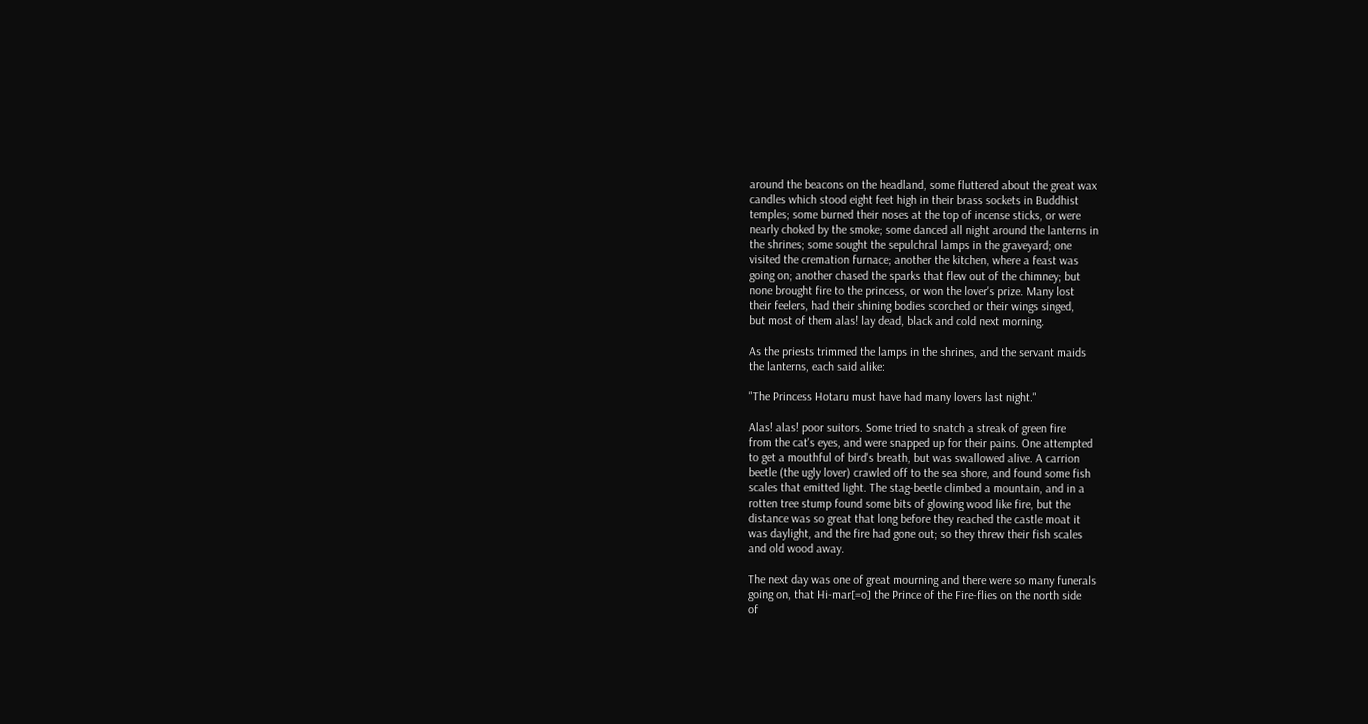around the beacons on the headland, some fluttered about the great wax
candles which stood eight feet high in their brass sockets in Buddhist
temples; some burned their noses at the top of incense sticks, or were
nearly choked by the smoke; some danced all night around the lanterns in
the shrines; some sought the sepulchral lamps in the graveyard; one
visited the cremation furnace; another the kitchen, where a feast was
going on; another chased the sparks that flew out of the chimney; but
none brought fire to the princess, or won the lover's prize. Many lost
their feelers, had their shining bodies scorched or their wings singed,
but most of them alas! lay dead, black and cold next morning.

As the priests trimmed the lamps in the shrines, and the servant maids
the lanterns, each said alike:

"The Princess Hotaru must have had many lovers last night."

Alas! alas! poor suitors. Some tried to snatch a streak of green fire
from the cat's eyes, and were snapped up for their pains. One attempted
to get a mouthful of bird's breath, but was swallowed alive. A carrion
beetle (the ugly lover) crawled off to the sea shore, and found some fish
scales that emitted light. The stag-beetle climbed a mountain, and in a
rotten tree stump found some bits of glowing wood like fire, but the
distance was so great that long before they reached the castle moat it
was daylight, and the fire had gone out; so they threw their fish scales
and old wood away.

The next day was one of great mourning and there were so many funerals
going on, that Hi-mar[=o] the Prince of the Fire-flies on the north side
of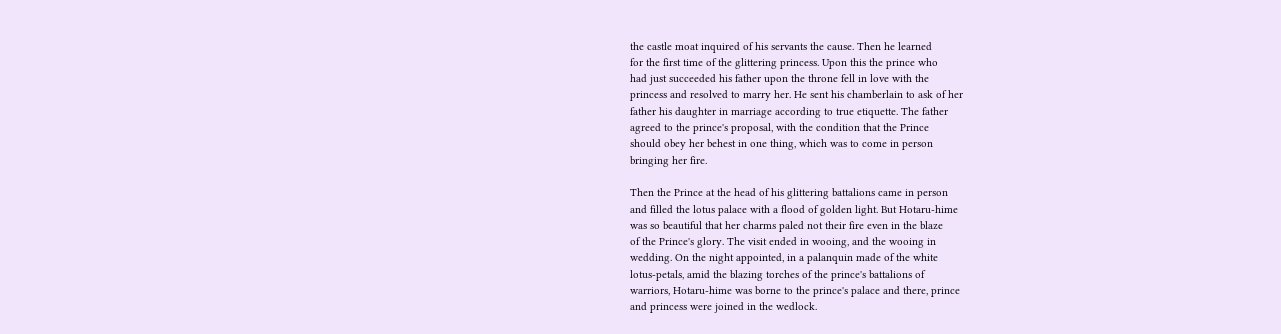the castle moat inquired of his servants the cause. Then he learned
for the first time of the glittering princess. Upon this the prince who
had just succeeded his father upon the throne fell in love with the
princess and resolved to marry her. He sent his chamberlain to ask of her
father his daughter in marriage according to true etiquette. The father
agreed to the prince's proposal, with the condition that the Prince
should obey her behest in one thing, which was to come in person
bringing her fire.

Then the Prince at the head of his glittering battalions came in person
and filled the lotus palace with a flood of golden light. But Hotaru-hime
was so beautiful that her charms paled not their fire even in the blaze
of the Prince's glory. The visit ended in wooing, and the wooing in
wedding. On the night appointed, in a palanquin made of the white
lotus-petals, amid the blazing torches of the prince's battalions of
warriors, Hotaru-hime was borne to the prince's palace and there, prince
and princess were joined in the wedlock.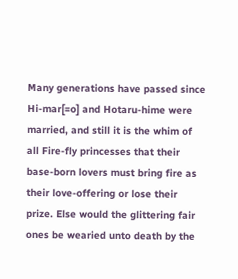Many generations have passed since Hi-mar[=o] and Hotaru-hime were
married, and still it is the whim of all Fire-fly princesses that their
base-born lovers must bring fire as their love-offering or lose their
prize. Else would the glittering fair ones be wearied unto death by the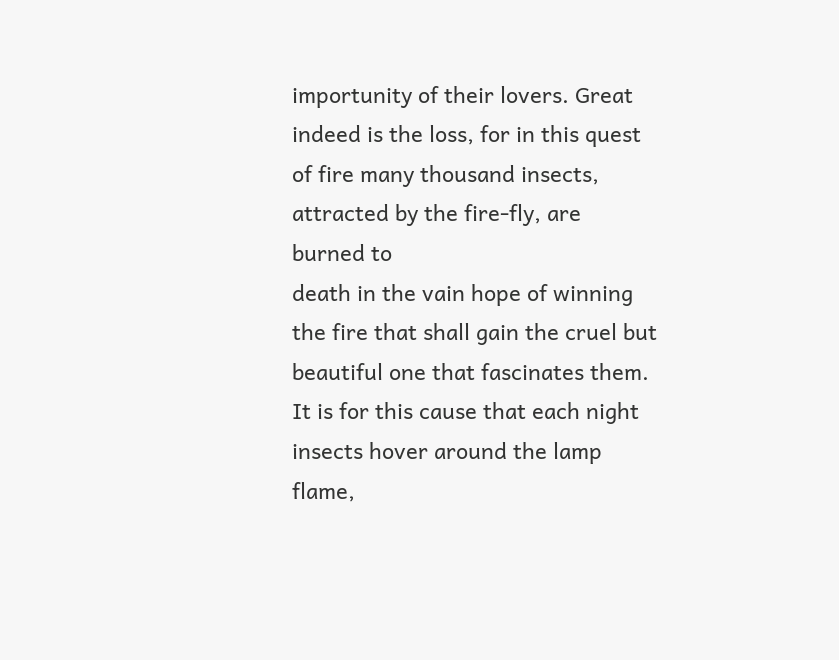importunity of their lovers. Great indeed is the loss, for in this quest
of fire many thousand insects, attracted by the fire-fly, are burned to
death in the vain hope of winning the fire that shall gain the cruel but
beautiful one that fascinates them. It is for this cause that each night
insects hover around the lamp flame,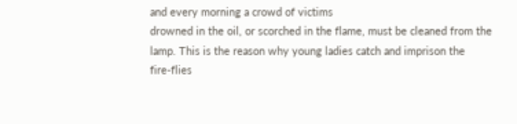and every morning a crowd of victims
drowned in the oil, or scorched in the flame, must be cleaned from the
lamp. This is the reason why young ladies catch and imprison the
fire-flies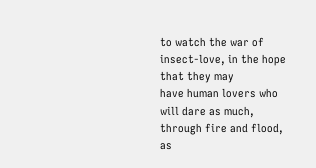to watch the war of insect-love, in the hope that they may
have human lovers who will dare as much, through fire and flood, as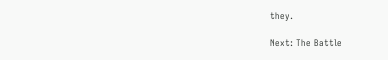they.

Next: The Battle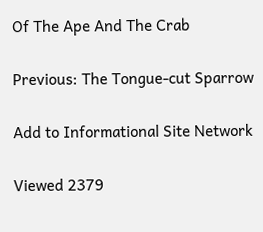Of The Ape And The Crab

Previous: The Tongue-cut Sparrow

Add to Informational Site Network

Viewed 2379